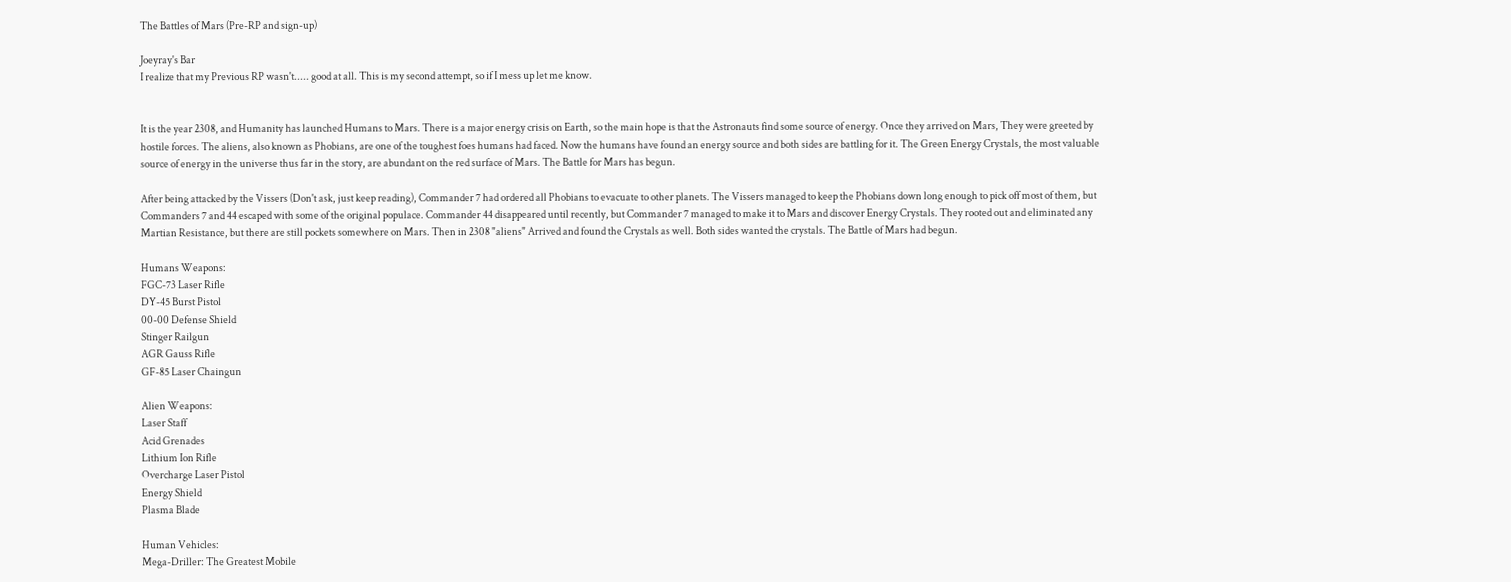The Battles of Mars (Pre-RP and sign-up)

Joeyray's Bar
I realize that my Previous RP wasn't..... good at all. This is my second attempt, so if I mess up let me know.


It is the year 2308, and Humanity has launched Humans to Mars. There is a major energy crisis on Earth, so the main hope is that the Astronauts find some source of energy. Once they arrived on Mars, They were greeted by hostile forces. The aliens, also known as Phobians, are one of the toughest foes humans had faced. Now the humans have found an energy source and both sides are battling for it. The Green Energy Crystals, the most valuable source of energy in the universe thus far in the story, are abundant on the red surface of Mars. The Battle for Mars has begun.

After being attacked by the Vissers (Don't ask, just keep reading), Commander 7 had ordered all Phobians to evacuate to other planets. The Vissers managed to keep the Phobians down long enough to pick off most of them, but Commanders 7 and 44 escaped with some of the original populace. Commander 44 disappeared until recently, but Commander 7 managed to make it to Mars and discover Energy Crystals. They rooted out and eliminated any Martian Resistance, but there are still pockets somewhere on Mars. Then in 2308 "aliens" Arrived and found the Crystals as well. Both sides wanted the crystals. The Battle of Mars had begun.

Humans Weapons:
FGC-73 Laser Rifle
DY-45 Burst Pistol
00-00 Defense Shield
Stinger Railgun
AGR Gauss Rifle
GF-85 Laser Chaingun

Alien Weapons:
Laser Staff
Acid Grenades
Lithium Ion Rifle
Overcharge Laser Pistol
Energy Shield
Plasma Blade

Human Vehicles:
Mega-Driller: The Greatest Mobile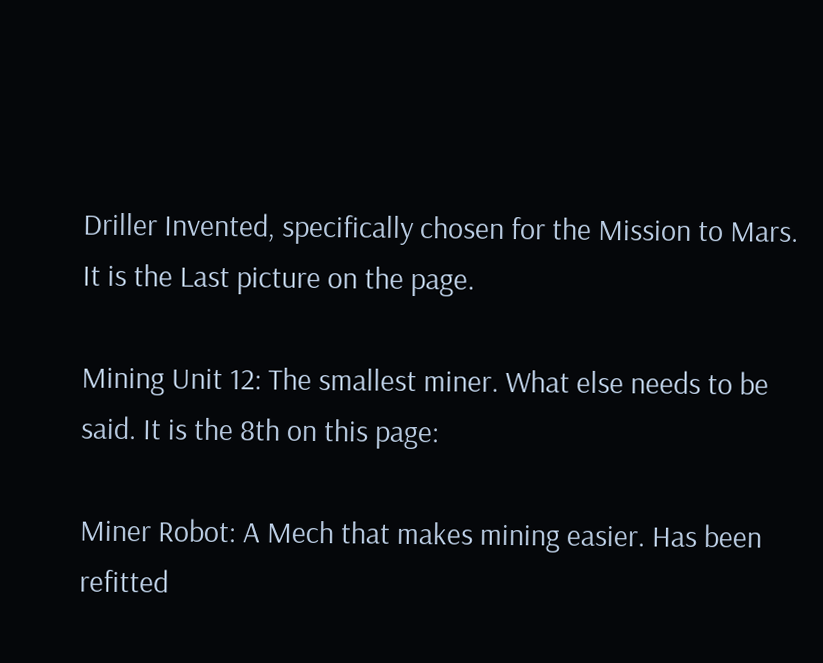Driller Invented, specifically chosen for the Mission to Mars.
It is the Last picture on the page.

Mining Unit 12: The smallest miner. What else needs to be said. It is the 8th on this page:

Miner Robot: A Mech that makes mining easier. Has been refitted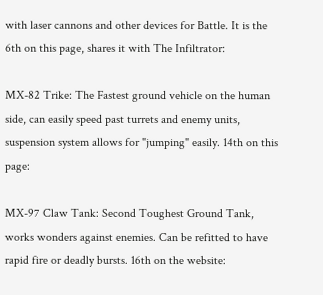with laser cannons and other devices for Battle. It is the 6th on this page, shares it with The Infiltrator:

MX-82 Trike: The Fastest ground vehicle on the human side, can easily speed past turrets and enemy units, suspension system allows for "jumping" easily. 14th on this page:

MX-97 Claw Tank: Second Toughest Ground Tank, works wonders against enemies. Can be refitted to have rapid fire or deadly bursts. 16th on the website: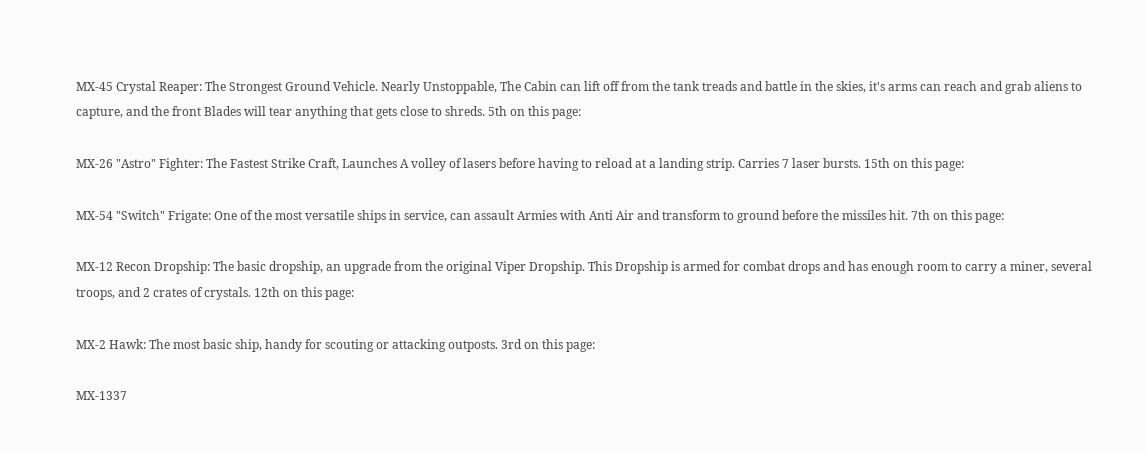MX-45 Crystal Reaper: The Strongest Ground Vehicle. Nearly Unstoppable, The Cabin can lift off from the tank treads and battle in the skies, it's arms can reach and grab aliens to capture, and the front Blades will tear anything that gets close to shreds. 5th on this page:

MX-26 "Astro" Fighter: The Fastest Strike Craft, Launches A volley of lasers before having to reload at a landing strip. Carries 7 laser bursts. 15th on this page:

MX-54 "Switch" Frigate: One of the most versatile ships in service, can assault Armies with Anti Air and transform to ground before the missiles hit. 7th on this page:

MX-12 Recon Dropship: The basic dropship, an upgrade from the original Viper Dropship. This Dropship is armed for combat drops and has enough room to carry a miner, several troops, and 2 crates of crystals. 12th on this page:

MX-2 Hawk: The most basic ship, handy for scouting or attacking outposts. 3rd on this page:

MX-1337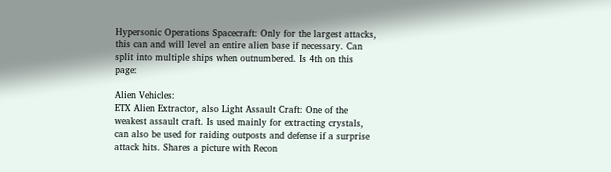Hypersonic Operations Spacecraft: Only for the largest attacks, this can and will level an entire alien base if necessary. Can split into multiple ships when outnumbered. Is 4th on this page:

Alien Vehicles:
ETX Alien Extractor, also Light Assault Craft: One of the weakest assault craft. Is used mainly for extracting crystals, can also be used for raiding outposts and defense if a surprise attack hits. Shares a picture with Recon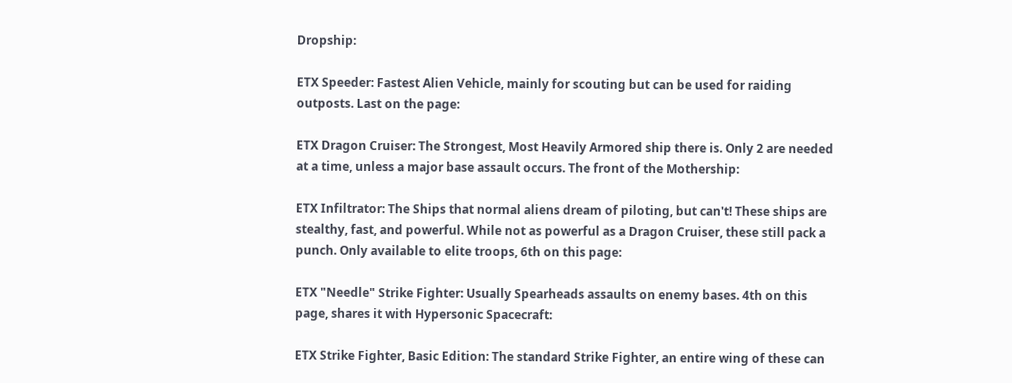Dropship:

ETX Speeder: Fastest Alien Vehicle, mainly for scouting but can be used for raiding outposts. Last on the page:

ETX Dragon Cruiser: The Strongest, Most Heavily Armored ship there is. Only 2 are needed at a time, unless a major base assault occurs. The front of the Mothership:

ETX Infiltrator: The Ships that normal aliens dream of piloting, but can't! These ships are stealthy, fast, and powerful. While not as powerful as a Dragon Cruiser, these still pack a punch. Only available to elite troops, 6th on this page:

ETX "Needle" Strike Fighter: Usually Spearheads assaults on enemy bases. 4th on this page, shares it with Hypersonic Spacecraft:

ETX Strike Fighter, Basic Edition: The standard Strike Fighter, an entire wing of these can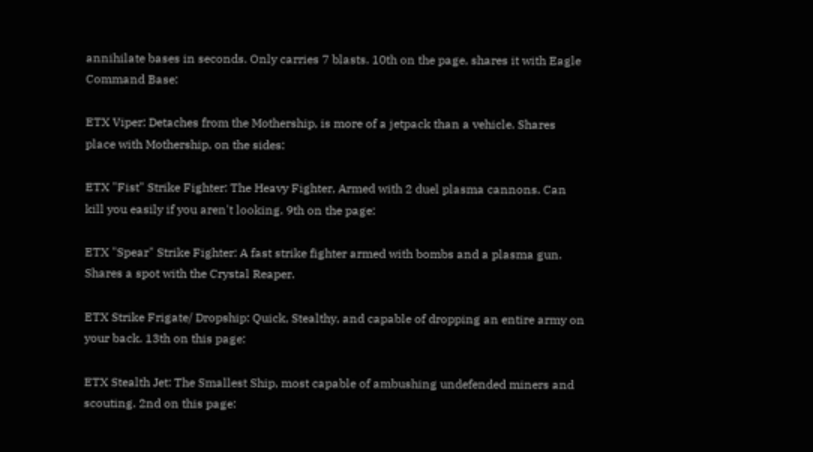annihilate bases in seconds. Only carries 7 blasts. 10th on the page, shares it with Eagle Command Base:

ETX Viper: Detaches from the Mothership, is more of a jetpack than a vehicle. Shares place with Mothership, on the sides:

ETX "Fist" Strike Fighter: The Heavy Fighter, Armed with 2 duel plasma cannons. Can kill you easily if you aren't looking. 9th on the page:

ETX "Spear" Strike Fighter: A fast strike fighter armed with bombs and a plasma gun. Shares a spot with the Crystal Reaper.

ETX Strike Frigate/ Dropship: Quick, Stealthy, and capable of dropping an entire army on your back. 13th on this page:

ETX Stealth Jet: The Smallest Ship, most capable of ambushing undefended miners and scouting. 2nd on this page: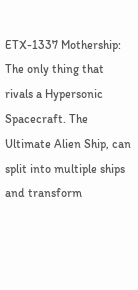ETX-1337 Mothership: The only thing that rivals a Hypersonic Spacecraft. The Ultimate Alien Ship, can split into multiple ships and transform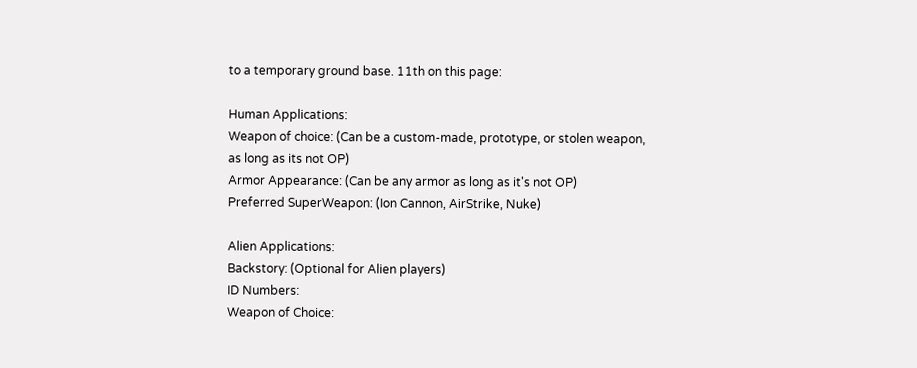to a temporary ground base. 11th on this page:

Human Applications:
Weapon of choice: (Can be a custom-made, prototype, or stolen weapon, as long as its not OP)
Armor Appearance: (Can be any armor as long as it's not OP)
Preferred SuperWeapon: (Ion Cannon, AirStrike, Nuke)

Alien Applications:
Backstory: (Optional for Alien players)
ID Numbers:
Weapon of Choice: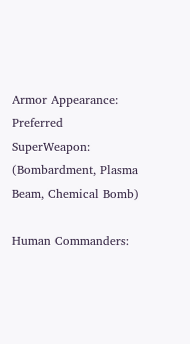Armor Appearance:
Preferred SuperWeapon: (Bombardment, Plasma Beam, Chemical Bomb)

Human Commanders: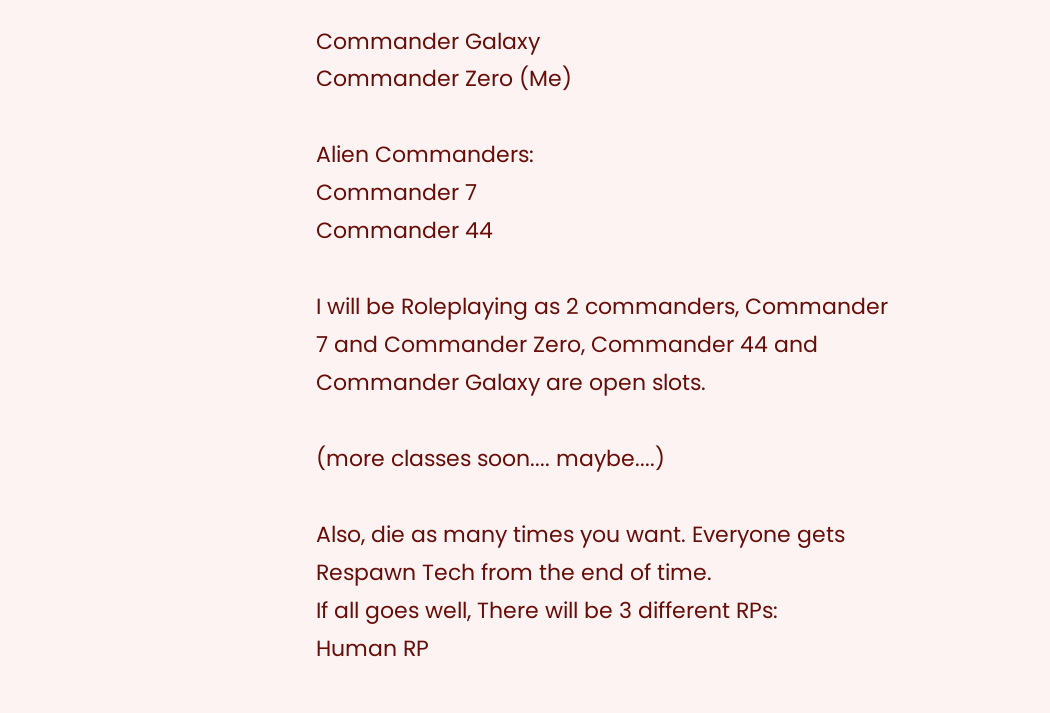Commander Galaxy
Commander Zero (Me)

Alien Commanders:
Commander 7
Commander 44

I will be Roleplaying as 2 commanders, Commander 7 and Commander Zero, Commander 44 and Commander Galaxy are open slots.

(more classes soon.... maybe....)

Also, die as many times you want. Everyone gets Respawn Tech from the end of time.
If all goes well, There will be 3 different RPs:
Human RP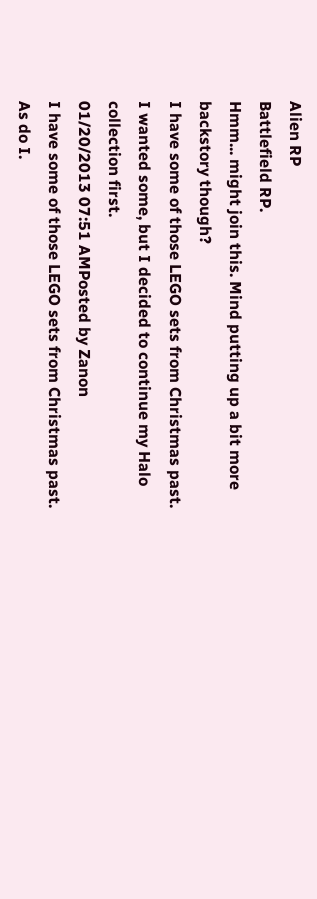Alien RP
Battlefield RP.
Hmm... might join this. Mind putting up a bit more backstory though?
I have some of those LEGO sets from Christmas past.
I wanted some, but I decided to continue my Halo collection first.
01/20/2013 07:51 AMPosted by Zanon
I have some of those LEGO sets from Christmas past.
As do I.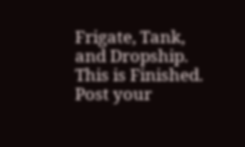Frigate, Tank, and Dropship.
This is Finished. Post your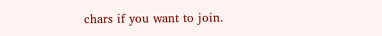chars if you want to join.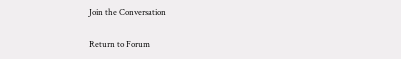Join the Conversation

Return to Forum